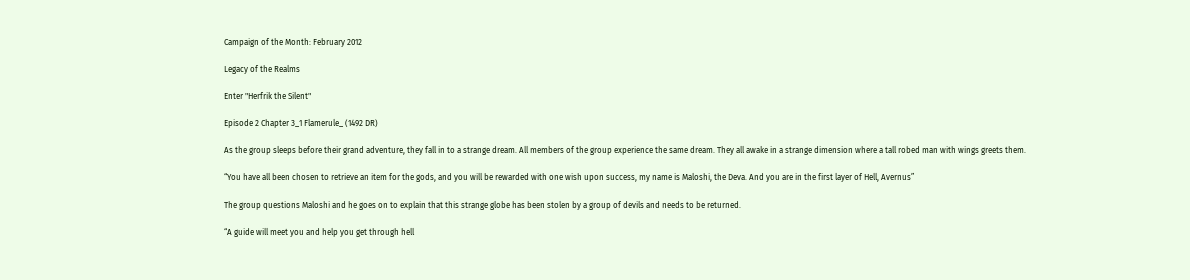Campaign of the Month: February 2012

Legacy of the Realms

Enter "Herfrik the Silent"

Episode 2 Chapter 3_1 Flamerule_ (1492 DR)

As the group sleeps before their grand adventure, they fall in to a strange dream. All members of the group experience the same dream. They all awake in a strange dimension where a tall robed man with wings greets them.

“You have all been chosen to retrieve an item for the gods, and you will be rewarded with one wish upon success, my name is Maloshi, the Deva. And you are in the first layer of Hell, Avernus”

The group questions Maloshi and he goes on to explain that this strange globe has been stolen by a group of devils and needs to be returned.

“A guide will meet you and help you get through hell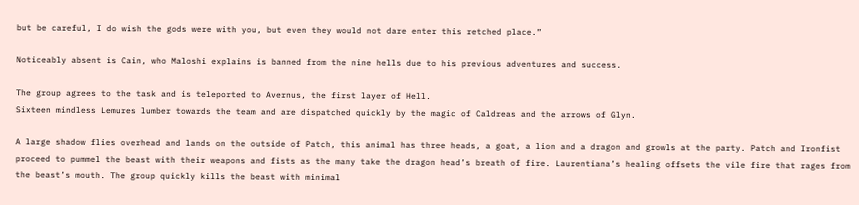but be careful, I do wish the gods were with you, but even they would not dare enter this retched place.”

Noticeably absent is Cain, who Maloshi explains is banned from the nine hells due to his previous adventures and success.

The group agrees to the task and is teleported to Avernus, the first layer of Hell.
Sixteen mindless Lemures lumber towards the team and are dispatched quickly by the magic of Caldreas and the arrows of Glyn.

A large shadow flies overhead and lands on the outside of Patch, this animal has three heads, a goat, a lion and a dragon and growls at the party. Patch and Ironfist proceed to pummel the beast with their weapons and fists as the many take the dragon head’s breath of fire. Laurentiana’s healing offsets the vile fire that rages from the beast’s mouth. The group quickly kills the beast with minimal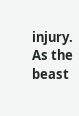injury. As the beast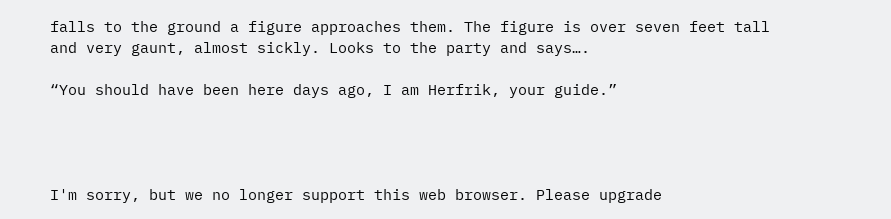falls to the ground a figure approaches them. The figure is over seven feet tall and very gaunt, almost sickly. Looks to the party and says….

“You should have been here days ago, I am Herfrik, your guide.”




I'm sorry, but we no longer support this web browser. Please upgrade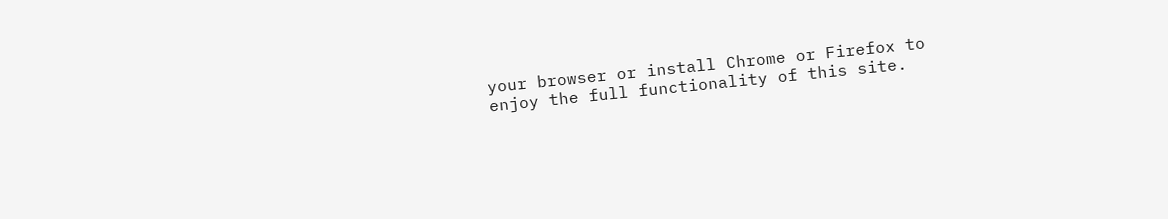your browser or install Chrome or Firefox to enjoy the full functionality of this site.